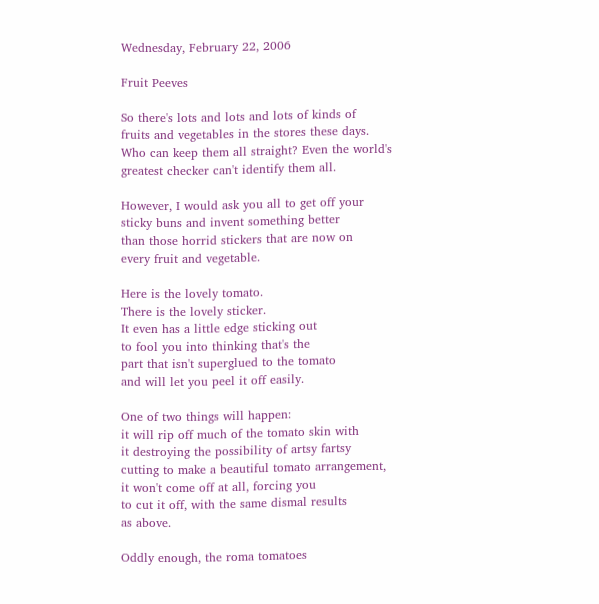Wednesday, February 22, 2006

Fruit Peeves

So there's lots and lots and lots of kinds of
fruits and vegetables in the stores these days.
Who can keep them all straight? Even the world's
greatest checker can't identify them all.

However, I would ask you all to get off your
sticky buns and invent something better
than those horrid stickers that are now on
every fruit and vegetable.

Here is the lovely tomato.
There is the lovely sticker.
It even has a little edge sticking out
to fool you into thinking that's the
part that isn't superglued to the tomato
and will let you peel it off easily.

One of two things will happen:
it will rip off much of the tomato skin with
it destroying the possibility of artsy fartsy
cutting to make a beautiful tomato arrangement,
it won't come off at all, forcing you
to cut it off, with the same dismal results
as above.

Oddly enough, the roma tomatoes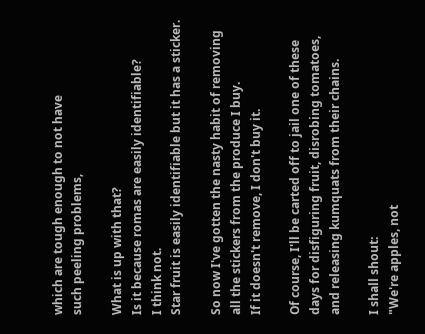which are tough enough to not have
such peeling problems,

What is up with that?
Is it because romas are easily identifiable?
I think not.
Star fruit is easily identifiable but it has a sticker.

So now I've gotten the nasty habit of removing
all the stickers from the produce I buy.
If it doesn't remove, I don't buy it.

Of course, I'll be carted off to jail one of these
days for disfiguring fruit, disrobing tomatoes,
and releasing kumquats from their chains.

I shall shout:
"We're apples, not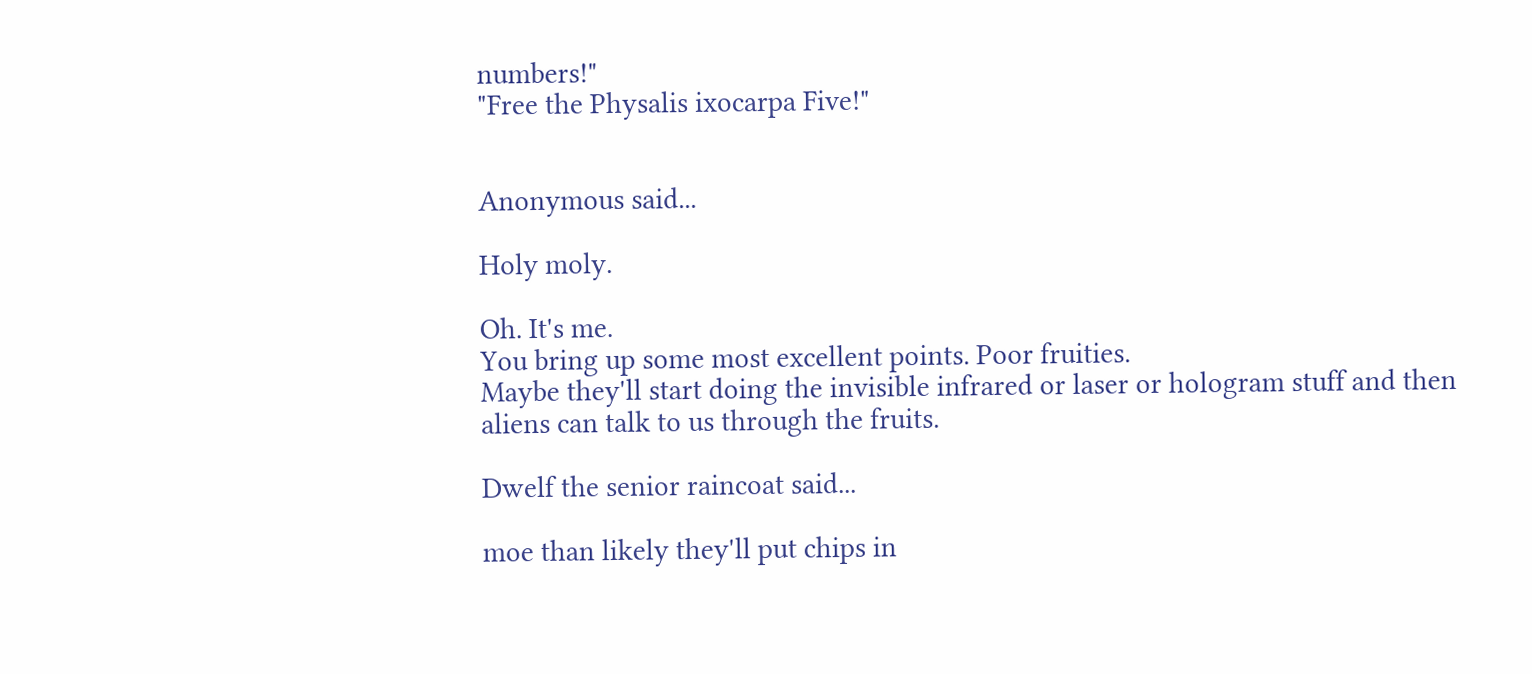numbers!"
"Free the Physalis ixocarpa Five!"


Anonymous said...

Holy moly.

Oh. It's me.
You bring up some most excellent points. Poor fruities.
Maybe they'll start doing the invisible infrared or laser or hologram stuff and then aliens can talk to us through the fruits.

Dwelf the senior raincoat said...

moe than likely they'll put chips in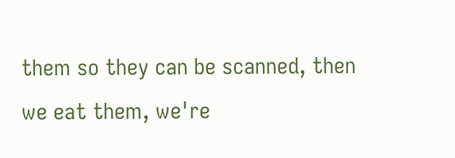them so they can be scanned, then
we eat them, we're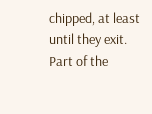chipped, at least until they exit. Part of the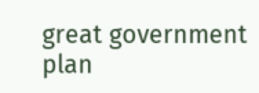great government plan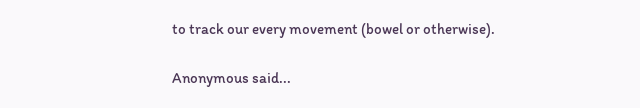to track our every movement (bowel or otherwise).

Anonymous said...